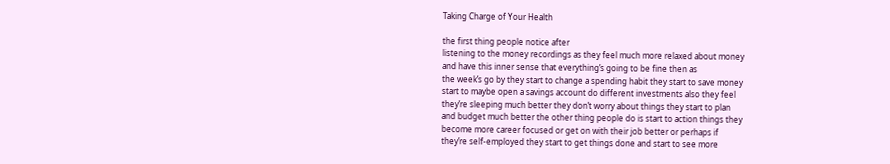Taking Charge of Your Health

the first thing people notice after
listening to the money recordings as they feel much more relaxed about money
and have this inner sense that everything’s going to be fine then as
the week’s go by they start to change a spending habit they start to save money
start to maybe open a savings account do different investments also they feel
they’re sleeping much better they don’t worry about things they start to plan
and budget much better the other thing people do is start to action things they
become more career focused or get on with their job better or perhaps if
they’re self-employed they start to get things done and start to see more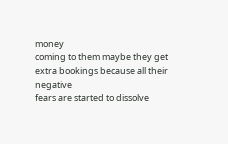money
coming to them maybe they get extra bookings because all their negative
fears are started to dissolve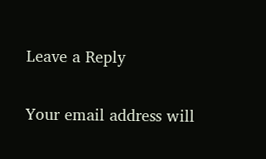Leave a Reply

Your email address will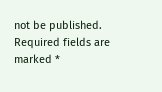not be published. Required fields are marked *